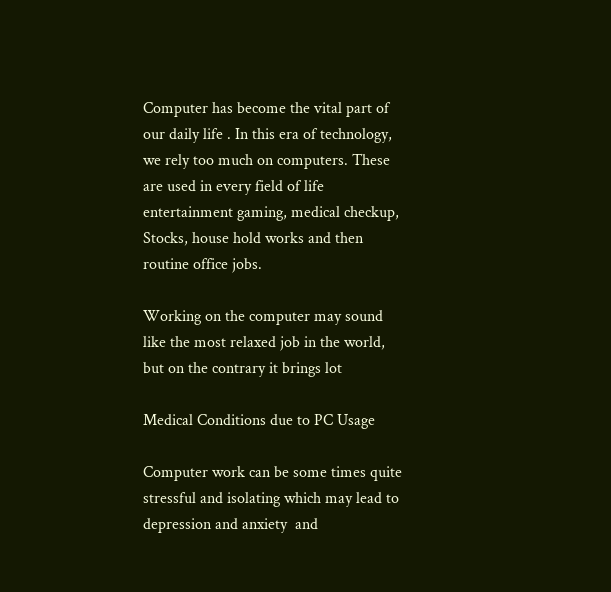Computer has become the vital part of our daily life . In this era of technology, we rely too much on computers. These are used in every field of life entertainment gaming, medical checkup, Stocks, house hold works and then routine office jobs.

Working on the computer may sound like the most relaxed job in the world, but on the contrary it brings lot

Medical Conditions due to PC Usage

Computer work can be some times quite stressful and isolating which may lead to depression and anxiety  and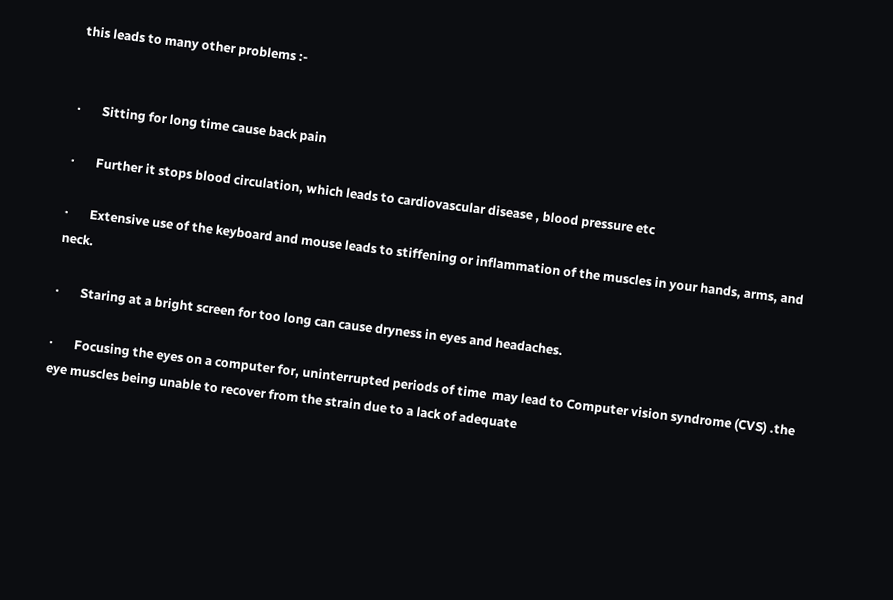this leads to many other problems :-


·       Sitting for long time cause back pain

·       Further it stops blood circulation, which leads to cardiovascular disease , blood pressure etc

·       Extensive use of the keyboard and mouse leads to stiffening or inflammation of the muscles in your hands, arms, and neck.

·       Staring at a bright screen for too long can cause dryness in eyes and headaches.

·       Focusing the eyes on a computer for, uninterrupted periods of time  may lead to Computer vision syndrome (CVS) .the eye muscles being unable to recover from the strain due to a lack of adequate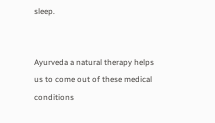sleep.


Ayurveda a natural therapy helps us to come out of these medical conditions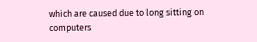which are caused due to long sitting on computers